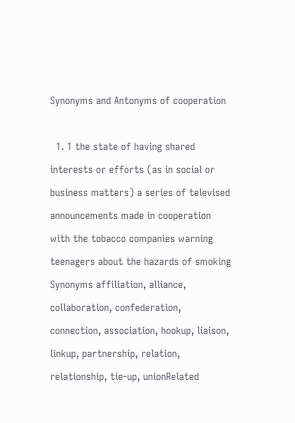Synonyms and Antonyms of cooperation

  1. 1 the state of having shared interests or efforts (as in social or business matters) a series of televised announcements made in cooperation with the tobacco companies warning teenagers about the hazards of smoking Synonyms affiliation, alliance, collaboration, confederation, connection, association, hookup, liaison, linkup, partnership, relation, relationship, tie-up, unionRelated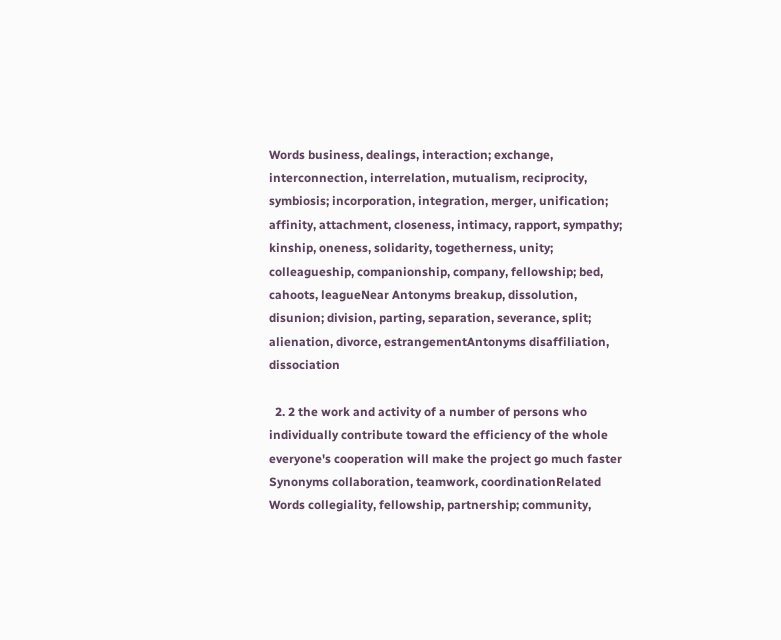Words business, dealings, interaction; exchange, interconnection, interrelation, mutualism, reciprocity, symbiosis; incorporation, integration, merger, unification; affinity, attachment, closeness, intimacy, rapport, sympathy; kinship, oneness, solidarity, togetherness, unity; colleagueship, companionship, company, fellowship; bed, cahoots, leagueNear Antonyms breakup, dissolution, disunion; division, parting, separation, severance, split; alienation, divorce, estrangementAntonyms disaffiliation, dissociation

  2. 2 the work and activity of a number of persons who individually contribute toward the efficiency of the whole everyone's cooperation will make the project go much faster Synonyms collaboration, teamwork, coordinationRelated Words collegiality, fellowship, partnership; community,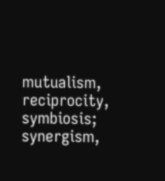mutualism, reciprocity, symbiosis; synergism,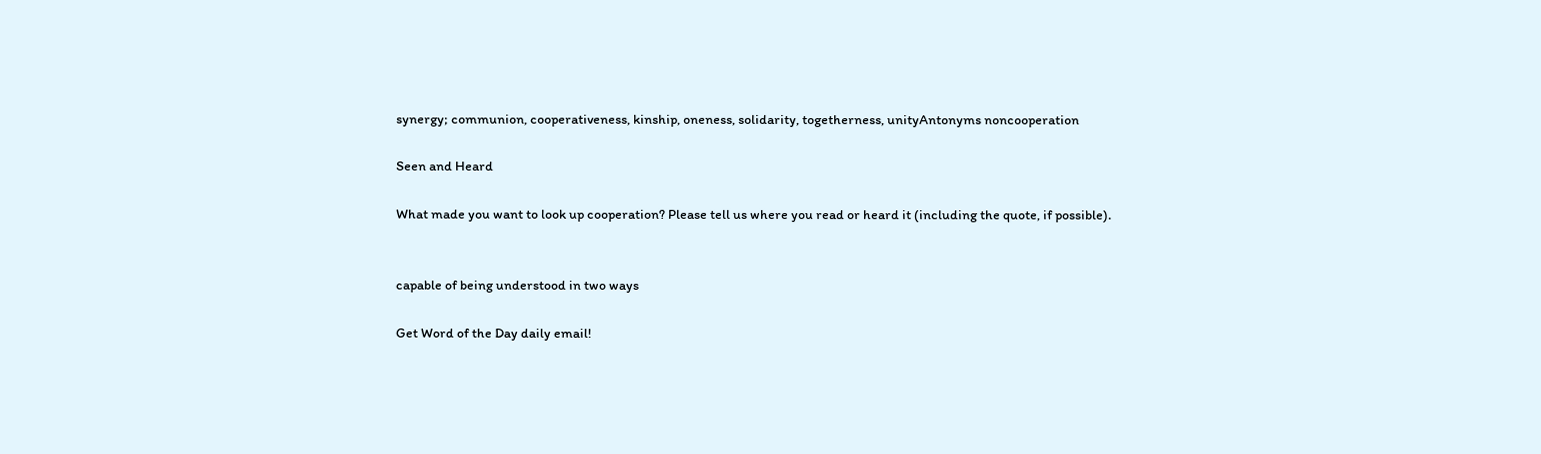synergy; communion, cooperativeness, kinship, oneness, solidarity, togetherness, unityAntonyms noncooperation

Seen and Heard

What made you want to look up cooperation? Please tell us where you read or heard it (including the quote, if possible).


capable of being understood in two ways

Get Word of the Day daily email!